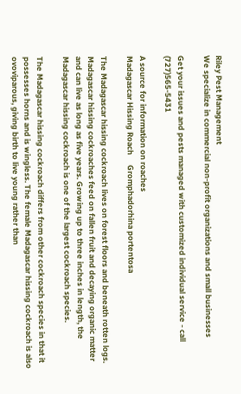Riley Pest Management
We specialize in commercial non-profit organizations and small businesses

Get your issues and pests managed with customized individual service - call (727)565-5431

A source for information on roaches
Madagascar Hissing Roach     Gromphadorhina portentosa

The Madagascar hissing cockroach lives on forest floors and beneath rotten logs. Madagascar hissing cockroaches feed on fallen fruit and decaying organic matter and can live as long as five years. Growing up to three inches in length, the Madagascar hissing cockroach is one of the largest cockroach species.

The Madagascar hissing cockroach differs from other cockroach species in that it possesses horns and is wingless. The female Madagascar hissing cockroach is also ovoviparous, giving birth to live young rather than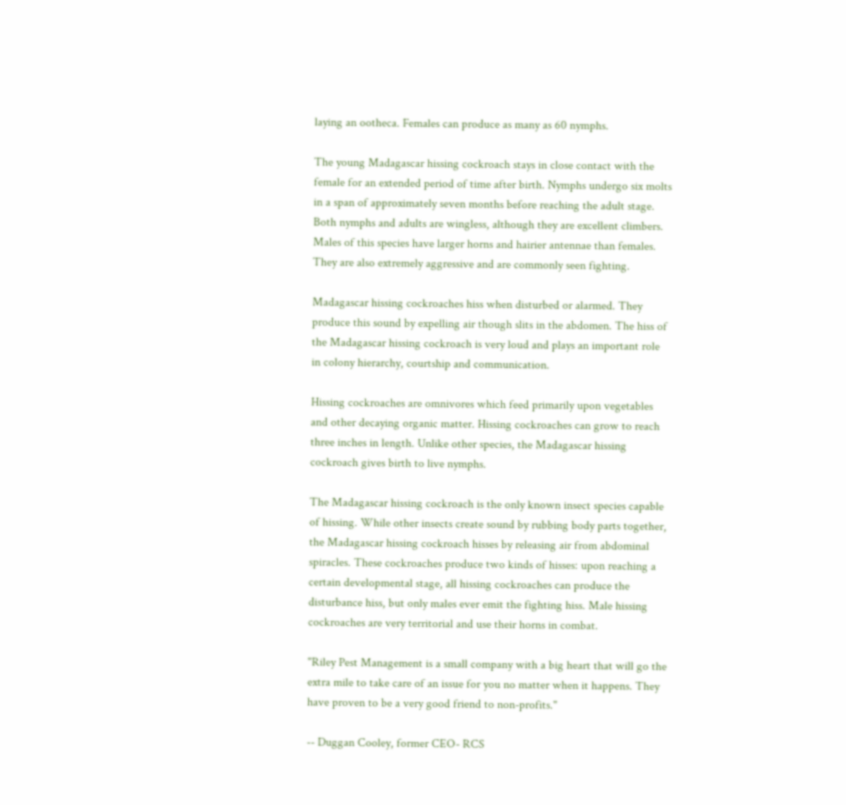laying an ootheca. Females can produce as many as 60 nymphs.

The young Madagascar hissing cockroach stays in close contact with the female for an extended period of time after birth. Nymphs undergo six molts in a span of approximately seven months before reaching the adult stage. Both nymphs and adults are wingless, although they are excellent climbers. Males of this species have larger horns and hairier antennae than females. They are also extremely aggressive and are commonly seen fighting.

Madagascar hissing cockroaches hiss when disturbed or alarmed. They produce this sound by expelling air though slits in the abdomen. The hiss of the Madagascar hissing cockroach is very loud and plays an important role in colony hierarchy, courtship and communication.

Hissing cockroaches are omnivores which feed primarily upon vegetables and other decaying organic matter. Hissing cockroaches can grow to reach three inches in length. Unlike other species, the Madagascar hissing cockroach gives birth to live nymphs.

The Madagascar hissing cockroach is the only known insect species capable of hissing. While other insects create sound by rubbing body parts together, the Madagascar hissing cockroach hisses by releasing air from abdominal spiracles. These cockroaches produce two kinds of hisses: upon reaching a certain developmental stage, all hissing cockroaches can produce the disturbance hiss, but only males ever emit the fighting hiss. Male hissing cockroaches are very territorial and use their horns in combat.

"Riley Pest Management is a small company with a big heart that will go the extra mile to take care of an issue for you no matter when it happens. They have proven to be a very good friend to non-profits."

-- Duggan Cooley, former CEO- RCS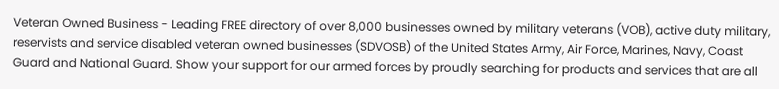Veteran Owned Business - Leading FREE directory of over 8,000 businesses owned by military veterans (VOB), active duty military, reservists and service disabled veteran owned businesses (SDVOSB) of the United States Army, Air Force, Marines, Navy, Coast Guard and National Guard. Show your support for our armed forces by proudly searching for products and services that are all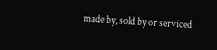made by, sold by or serviced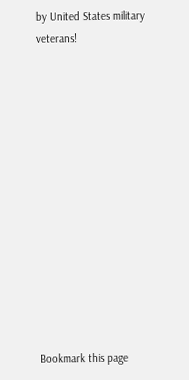by United States military veterans!













Bookmark this page